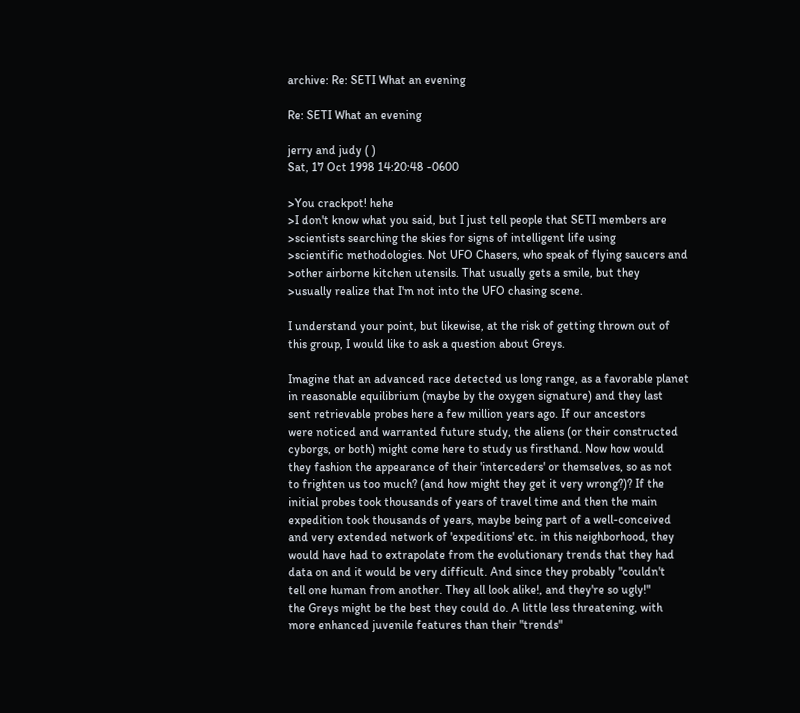archive: Re: SETI What an evening

Re: SETI What an evening

jerry and judy ( )
Sat, 17 Oct 1998 14:20:48 -0600

>You crackpot! hehe
>I don't know what you said, but I just tell people that SETI members are
>scientists searching the skies for signs of intelligent life using
>scientific methodologies. Not UFO Chasers, who speak of flying saucers and
>other airborne kitchen utensils. That usually gets a smile, but they
>usually realize that I'm not into the UFO chasing scene.

I understand your point, but likewise, at the risk of getting thrown out of
this group, I would like to ask a question about Greys.

Imagine that an advanced race detected us long range, as a favorable planet
in reasonable equilibrium (maybe by the oxygen signature) and they last
sent retrievable probes here a few million years ago. If our ancestors
were noticed and warranted future study, the aliens (or their constructed
cyborgs, or both) might come here to study us firsthand. Now how would
they fashion the appearance of their 'interceders' or themselves, so as not
to frighten us too much? (and how might they get it very wrong?)? If the
initial probes took thousands of years of travel time and then the main
expedition took thousands of years, maybe being part of a well-conceived
and very extended network of 'expeditions' etc. in this neighborhood, they
would have had to extrapolate from the evolutionary trends that they had
data on and it would be very difficult. And since they probably "couldn't
tell one human from another. They all look alike!, and they're so ugly!"
the Greys might be the best they could do. A little less threatening, with
more enhanced juvenile features than their "trends"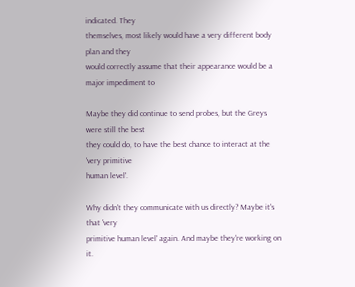indicated. They
themselves, most likely would have a very different body plan and they
would correctly assume that their appearance would be a major impediment to

Maybe they did continue to send probes, but the Greys were still the best
they could do, to have the best chance to interact at the 'very primitive
human level'.

Why didn't they communicate with us directly? Maybe it's that 'very
primitive human level' again. And maybe they're working on it.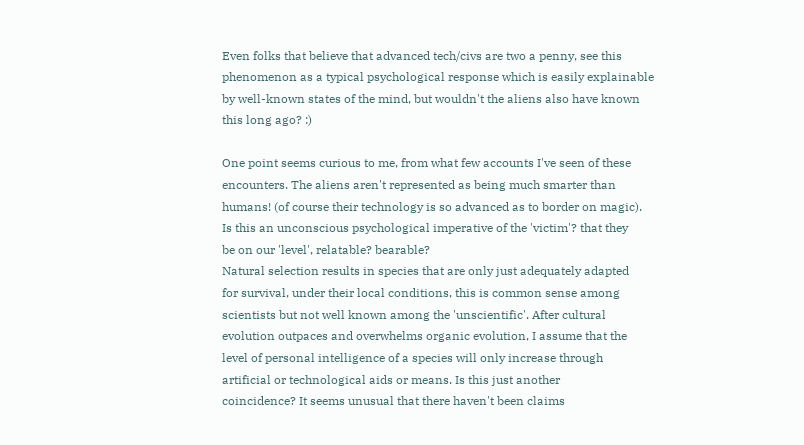Even folks that believe that advanced tech/civs are two a penny, see this
phenomenon as a typical psychological response which is easily explainable
by well-known states of the mind, but wouldn't the aliens also have known
this long ago? :)

One point seems curious to me, from what few accounts I've seen of these
encounters. The aliens aren't represented as being much smarter than
humans! (of course their technology is so advanced as to border on magic).
Is this an unconscious psychological imperative of the 'victim'? that they
be on our 'level', relatable? bearable?
Natural selection results in species that are only just adequately adapted
for survival, under their local conditions, this is common sense among
scientists but not well known among the 'unscientific'. After cultural
evolution outpaces and overwhelms organic evolution, I assume that the
level of personal intelligence of a species will only increase through
artificial or technological aids or means. Is this just another
coincidence? It seems unusual that there haven't been claims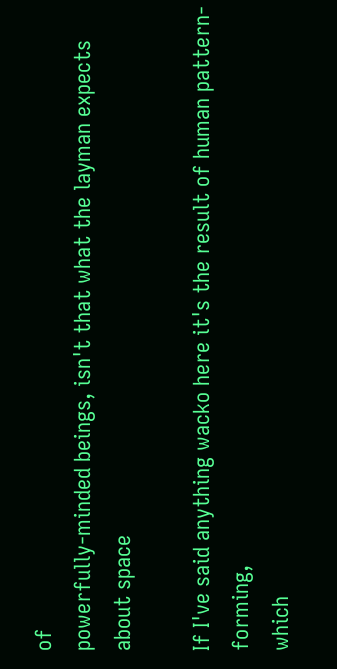of
powerfully-minded beings, isn't that what the layman expects about space

If I've said anything wacko here it's the result of human pattern-forming,
which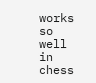works so well in chess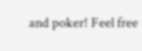and poker! Feel free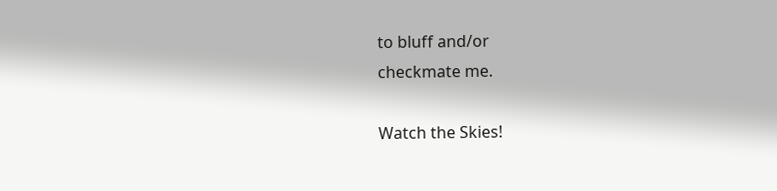to bluff and/or
checkmate me.

Watch the Skies!